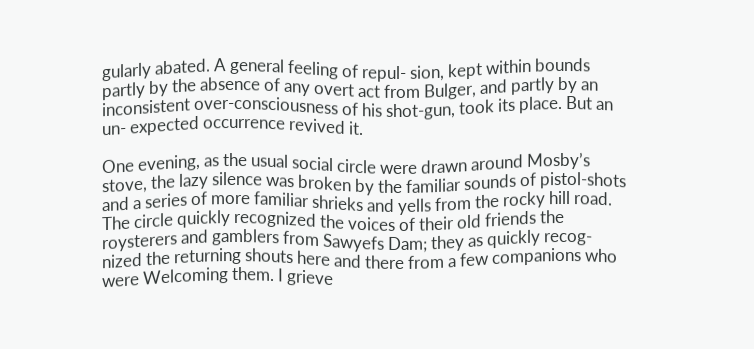gularly abated. A general feeling of repul- sion, kept within bounds partly by the absence of any overt act from Bulger, and partly by an inconsistent over-consciousness of his shot-gun, took its place. But an un- expected occurrence revived it.

One evening, as the usual social circle were drawn around Mosby’s stove, the lazy silence was broken by the familiar sounds of pistol-shots and a series of more familiar shrieks and yells from the rocky hill road. The circle quickly recognized the voices of their old friends the roysterers and gamblers from Sawyefs Dam; they as quickly recog- nized the returning shouts here and there from a few companions who were Welcoming them. I grieve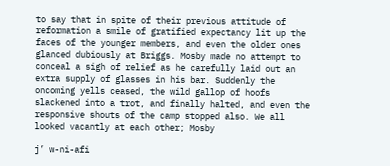to say that in spite of their previous attitude of reformation a smile of gratified expectancy lit up the faces of the younger members, and even the older ones glanced dubiously at Briggs. Mosby made no attempt to conceal a sigh of relief as he carefully laid out an extra supply of glasses in his bar. Suddenly the oncoming yells ceased, the wild gallop of hoofs slackened into a trot, and finally halted, and even the responsive shouts of the camp stopped also. We all looked vacantly at each other; Mosby

j’ w-ni-afi